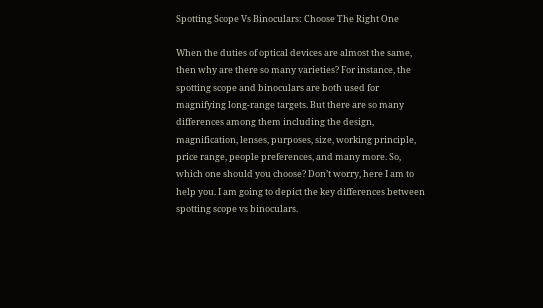Spotting Scope Vs Binoculars: Choose The Right One

When the duties of optical devices are almost the same, then why are there so many varieties? For instance, the spotting scope and binoculars are both used for magnifying long-range targets. But there are so many differences among them including the design, magnification, lenses, purposes, size, working principle, price range, people preferences, and many more. So, which one should you choose? Don’t worry, here I am to help you. I am going to depict the key differences between spotting scope vs binoculars.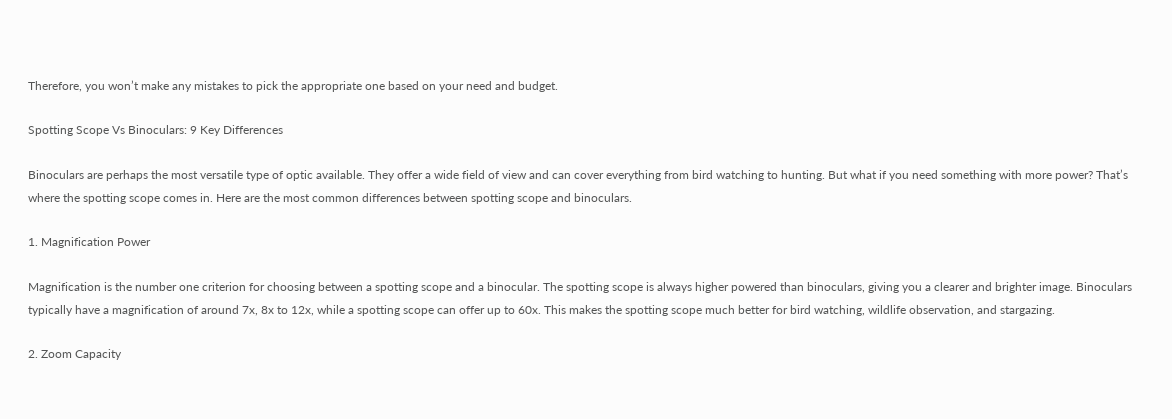Therefore, you won’t make any mistakes to pick the appropriate one based on your need and budget.

Spotting Scope Vs Binoculars: 9 Key Differences

Binoculars are perhaps the most versatile type of optic available. They offer a wide field of view and can cover everything from bird watching to hunting. But what if you need something with more power? That’s where the spotting scope comes in. Here are the most common differences between spotting scope and binoculars.

1. Magnification Power

Magnification is the number one criterion for choosing between a spotting scope and a binocular. The spotting scope is always higher powered than binoculars, giving you a clearer and brighter image. Binoculars typically have a magnification of around 7x, 8x to 12x, while a spotting scope can offer up to 60x. This makes the spotting scope much better for bird watching, wildlife observation, and stargazing.

2. Zoom Capacity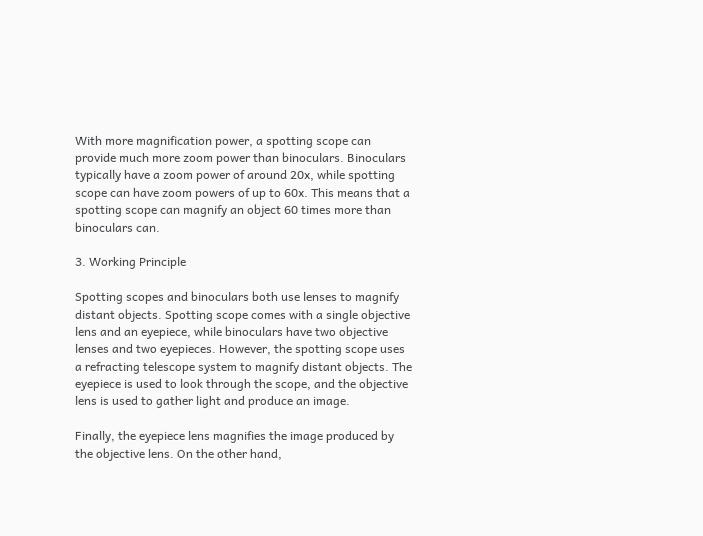With more magnification power, a spotting scope can provide much more zoom power than binoculars. Binoculars typically have a zoom power of around 20x, while spotting scope can have zoom powers of up to 60x. This means that a spotting scope can magnify an object 60 times more than binoculars can.

3. Working Principle

Spotting scopes and binoculars both use lenses to magnify distant objects. Spotting scope comes with a single objective lens and an eyepiece, while binoculars have two objective lenses and two eyepieces. However, the spotting scope uses a refracting telescope system to magnify distant objects. The eyepiece is used to look through the scope, and the objective lens is used to gather light and produce an image.

Finally, the eyepiece lens magnifies the image produced by the objective lens. On the other hand,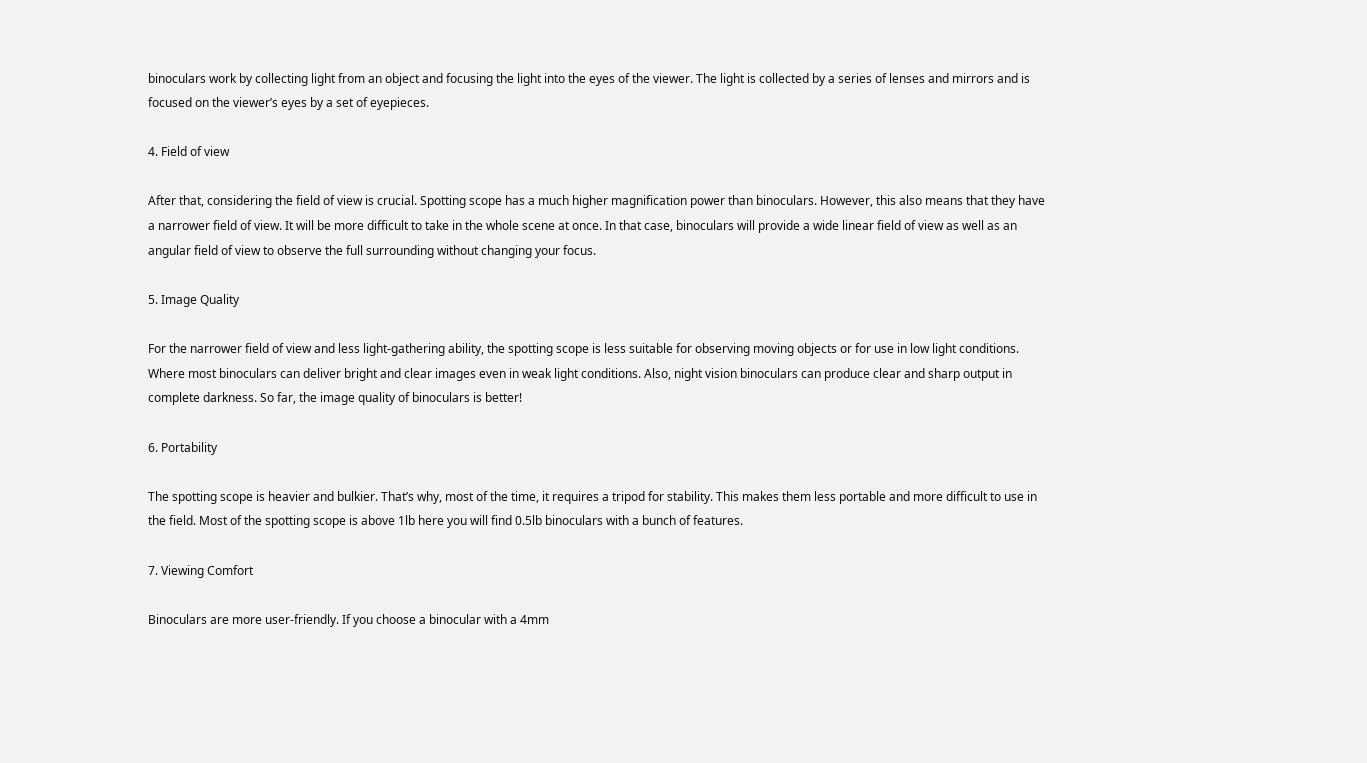binoculars work by collecting light from an object and focusing the light into the eyes of the viewer. The light is collected by a series of lenses and mirrors and is focused on the viewer’s eyes by a set of eyepieces.

4. Field of view

After that, considering the field of view is crucial. Spotting scope has a much higher magnification power than binoculars. However, this also means that they have a narrower field of view. It will be more difficult to take in the whole scene at once. In that case, binoculars will provide a wide linear field of view as well as an angular field of view to observe the full surrounding without changing your focus.

5. Image Quality

For the narrower field of view and less light-gathering ability, the spotting scope is less suitable for observing moving objects or for use in low light conditions. Where most binoculars can deliver bright and clear images even in weak light conditions. Also, night vision binoculars can produce clear and sharp output in complete darkness. So far, the image quality of binoculars is better!

6. Portability

The spotting scope is heavier and bulkier. That’s why, most of the time, it requires a tripod for stability. This makes them less portable and more difficult to use in the field. Most of the spotting scope is above 1lb here you will find 0.5lb binoculars with a bunch of features.

7. Viewing Comfort

Binoculars are more user-friendly. If you choose a binocular with a 4mm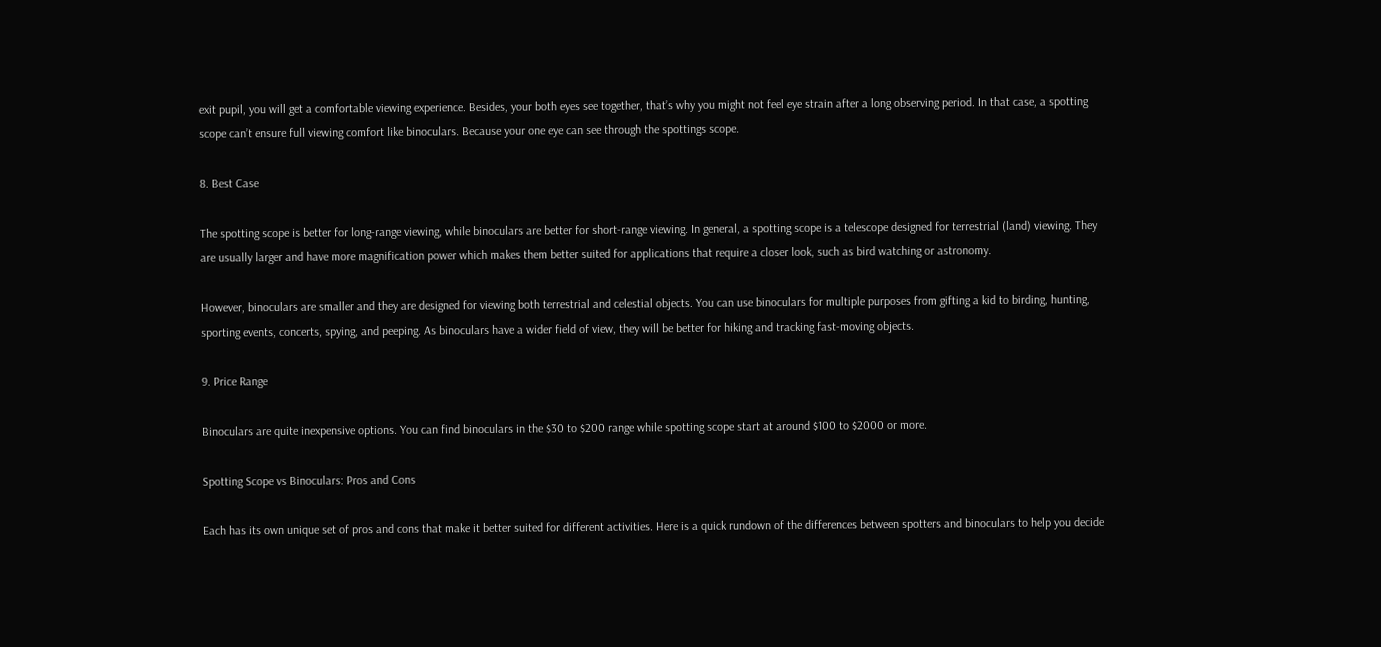exit pupil, you will get a comfortable viewing experience. Besides, your both eyes see together, that’s why you might not feel eye strain after a long observing period. In that case, a spotting scope can’t ensure full viewing comfort like binoculars. Because your one eye can see through the spottings scope.

8. Best Case

The spotting scope is better for long-range viewing, while binoculars are better for short-range viewing. In general, a spotting scope is a telescope designed for terrestrial (land) viewing. They are usually larger and have more magnification power which makes them better suited for applications that require a closer look, such as bird watching or astronomy.

However, binoculars are smaller and they are designed for viewing both terrestrial and celestial objects. You can use binoculars for multiple purposes from gifting a kid to birding, hunting, sporting events, concerts, spying, and peeping. As binoculars have a wider field of view, they will be better for hiking and tracking fast-moving objects.

9. Price Range

Binoculars are quite inexpensive options. You can find binoculars in the $30 to $200 range while spotting scope start at around $100 to $2000 or more.

Spotting Scope vs Binoculars: Pros and Cons

Each has its own unique set of pros and cons that make it better suited for different activities. Here is a quick rundown of the differences between spotters and binoculars to help you decide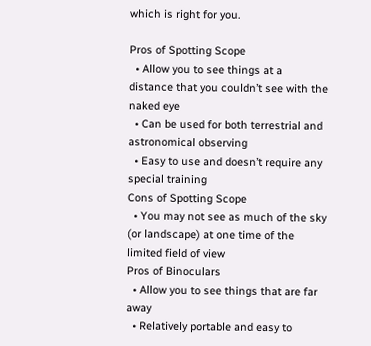which is right for you.

Pros of Spotting Scope
  • Allow you to see things at a distance that you couldn’t see with the naked eye
  • Can be used for both terrestrial and astronomical observing
  • Easy to use and doesn’t require any special training
Cons of Spotting Scope
  • You may not see as much of the sky (or landscape) at one time of the limited field of view
Pros of Binoculars
  • Allow you to see things that are far away
  • Relatively portable and easy to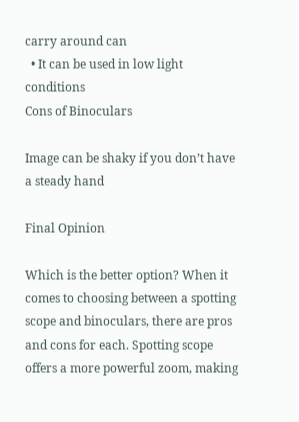carry around can
  • It can be used in low light conditions
Cons of Binoculars

Image can be shaky if you don’t have a steady hand

Final Opinion

Which is the better option? When it comes to choosing between a spotting scope and binoculars, there are pros and cons for each. Spotting scope offers a more powerful zoom, making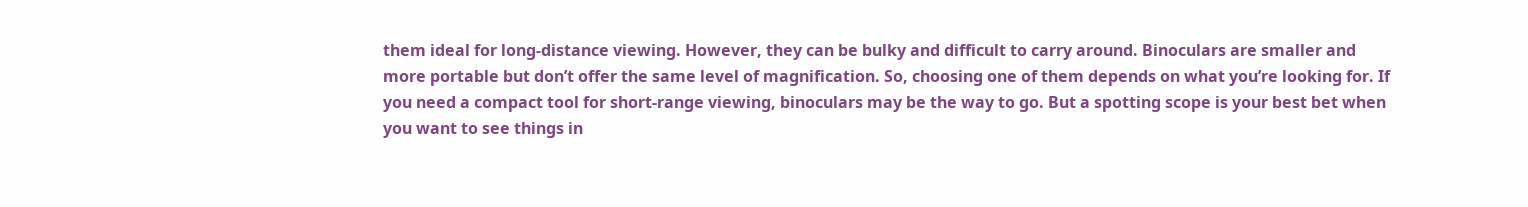them ideal for long-distance viewing. However, they can be bulky and difficult to carry around. Binoculars are smaller and more portable but don’t offer the same level of magnification. So, choosing one of them depends on what you’re looking for. If you need a compact tool for short-range viewing, binoculars may be the way to go. But a spotting scope is your best bet when you want to see things in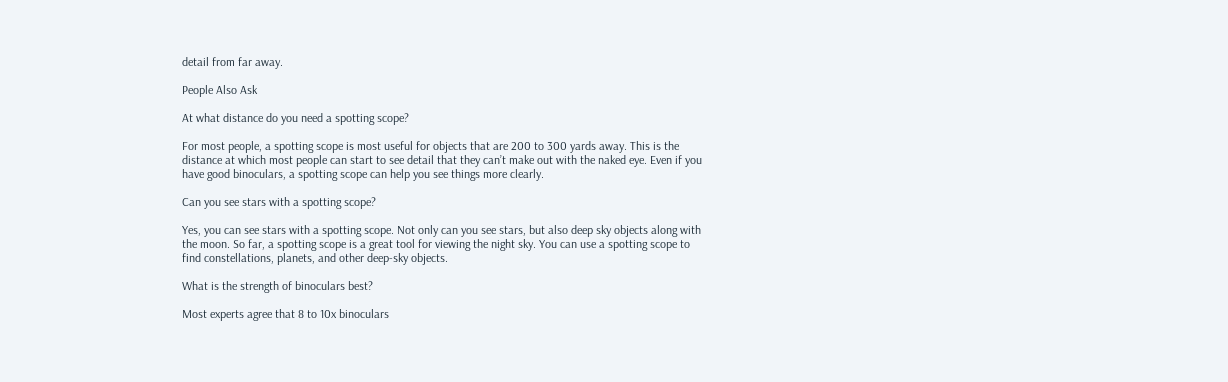detail from far away.

People Also Ask

At what distance do you need a spotting scope?

For most people, a spotting scope is most useful for objects that are 200 to 300 yards away. This is the distance at which most people can start to see detail that they can’t make out with the naked eye. Even if you have good binoculars, a spotting scope can help you see things more clearly.

Can you see stars with a spotting scope?

Yes, you can see stars with a spotting scope. Not only can you see stars, but also deep sky objects along with the moon. So far, a spotting scope is a great tool for viewing the night sky. You can use a spotting scope to find constellations, planets, and other deep-sky objects.

What is the strength of binoculars best?

Most experts agree that 8 to 10x binoculars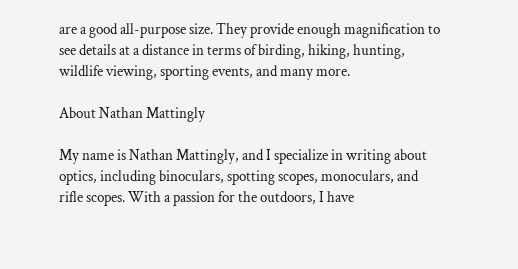are a good all-purpose size. They provide enough magnification to see details at a distance in terms of birding, hiking, hunting, wildlife viewing, sporting events, and many more.

About Nathan Mattingly

My name is Nathan Mattingly, and I specialize in writing about optics, including binoculars, spotting scopes, monoculars, and rifle scopes. With a passion for the outdoors, I have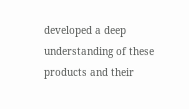developed a deep understanding of these products and their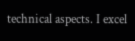technical aspects. I excel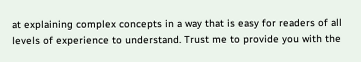at explaining complex concepts in a way that is easy for readers of all levels of experience to understand. Trust me to provide you with the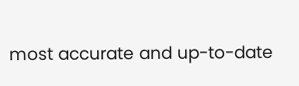most accurate and up-to-date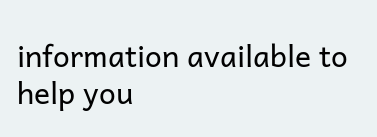information available to help you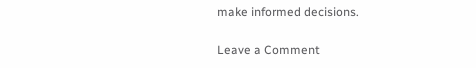make informed decisions.

Leave a Comment